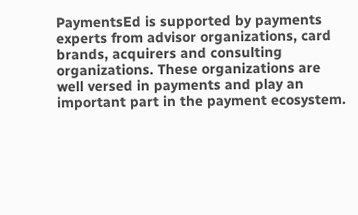PaymentsEd is supported by payments experts from advisor organizations, card brands, acquirers and consulting organizations. These organizations are well versed in payments and play an important part in the payment ecosystem.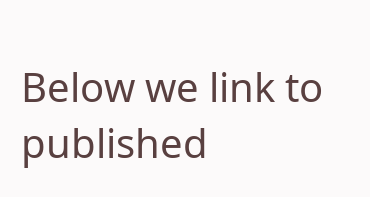Below we link to published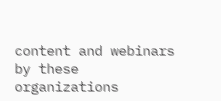content and webinars by these organizations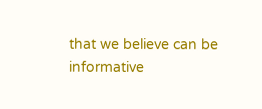that we believe can be informative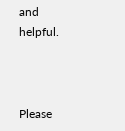and helpful.



Please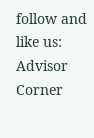follow and like us:
Advisor Corner